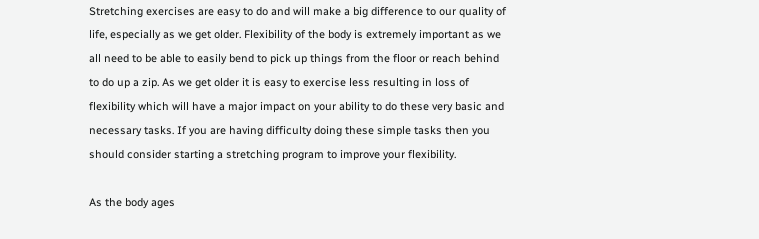Stretching exercises are easy to do and will make a big difference to our quality of life, especially as we get older. Flexibility of the body is extremely important as we all need to be able to easily bend to pick up things from the floor or reach behind to do up a zip. As we get older it is easy to exercise less resulting in loss of flexibility which will have a major impact on your ability to do these very basic and necessary tasks. If you are having difficulty doing these simple tasks then you should consider starting a stretching program to improve your flexibility.

As the body ages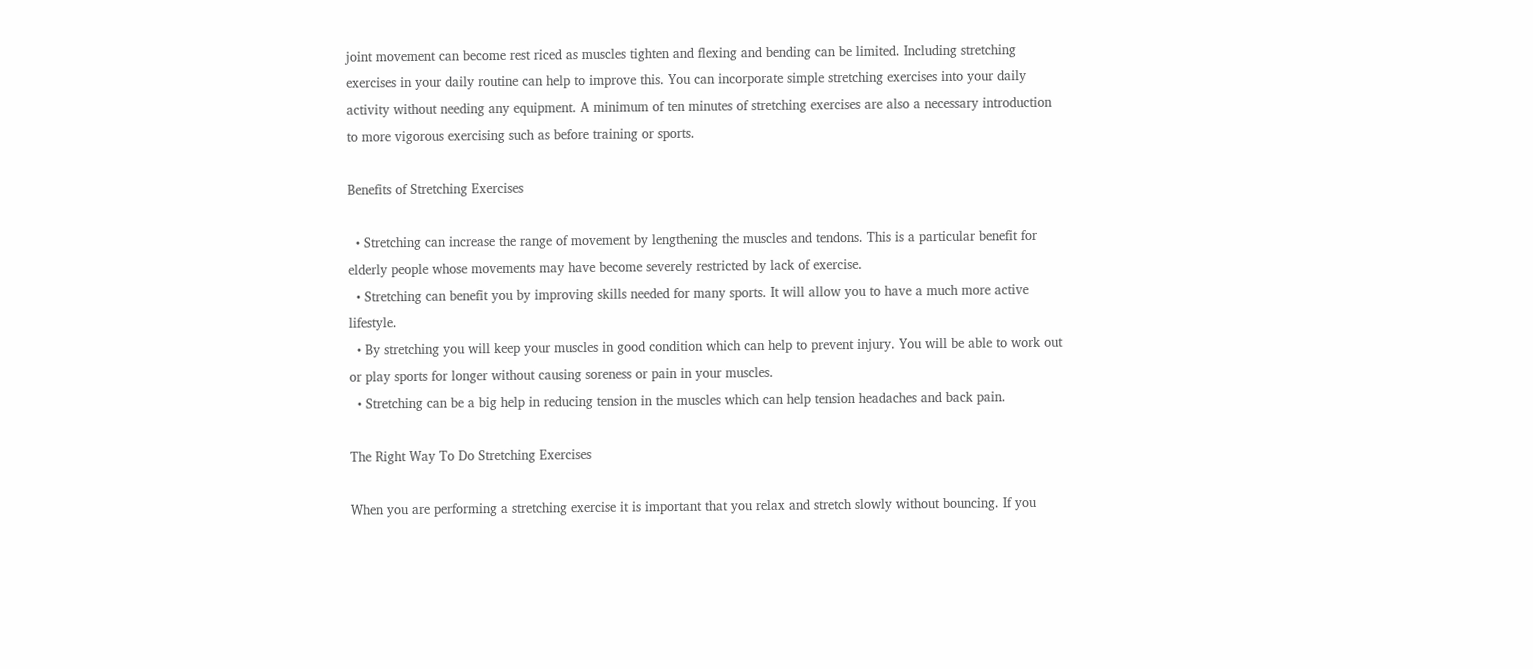joint movement can become rest riced as muscles tighten and flexing and bending can be limited. Including stretching exercises in your daily routine can help to improve this. You can incorporate simple stretching exercises into your daily activity without needing any equipment. A minimum of ten minutes of stretching exercises are also a necessary introduction to more vigorous exercising such as before training or sports.

Benefits of Stretching Exercises

  • Stretching can increase the range of movement by lengthening the muscles and tendons. This is a particular benefit for elderly people whose movements may have become severely restricted by lack of exercise.
  • Stretching can benefit you by improving skills needed for many sports. It will allow you to have a much more active lifestyle.
  • By stretching you will keep your muscles in good condition which can help to prevent injury. You will be able to work out or play sports for longer without causing soreness or pain in your muscles.
  • Stretching can be a big help in reducing tension in the muscles which can help tension headaches and back pain.

The Right Way To Do Stretching Exercises

When you are performing a stretching exercise it is important that you relax and stretch slowly without bouncing. If you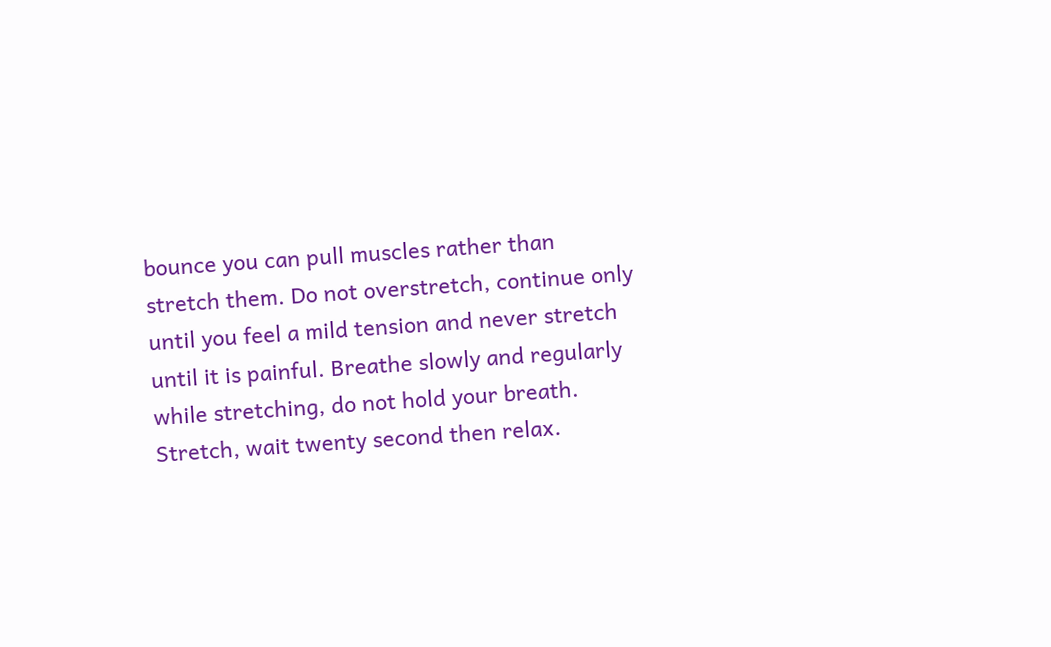bounce you can pull muscles rather than stretch them. Do not overstretch, continue only until you feel a mild tension and never stretch until it is painful. Breathe slowly and regularly while stretching, do not hold your breath. Stretch, wait twenty second then relax.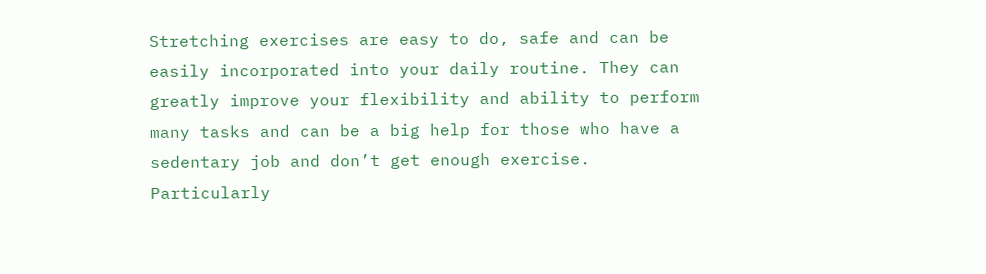Stretching exercises are easy to do, safe and can be easily incorporated into your daily routine. They can greatly improve your flexibility and ability to perform many tasks and can be a big help for those who have a sedentary job and don’t get enough exercise. Particularly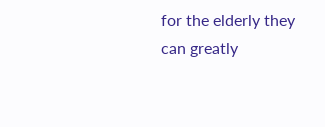for the elderly they can greatly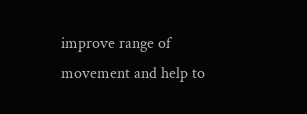improve range of movement and help to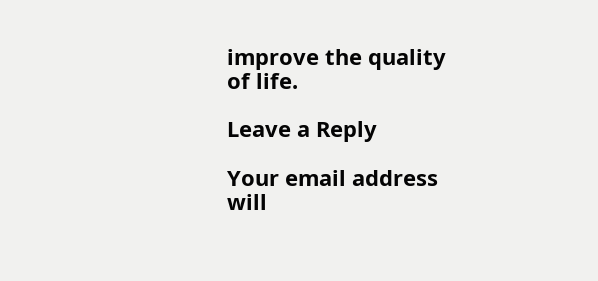improve the quality of life.

Leave a Reply

Your email address will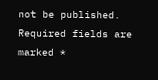not be published. Required fields are marked *